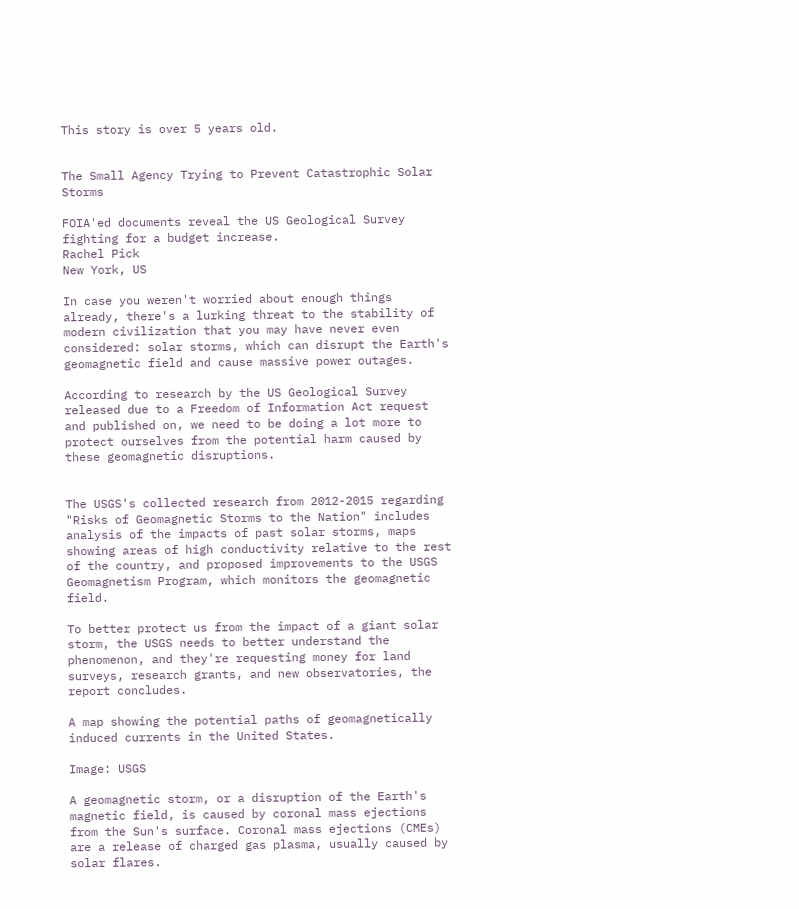This story is over 5 years old.


The Small Agency Trying to Prevent Catastrophic Solar Storms

FOIA'ed documents reveal the US Geological Survey fighting for a budget increase.
Rachel Pick
New York, US

In case you weren't worried about enough things already, there's a lurking threat to the stability of modern civilization that you may have never even considered: solar storms, which can disrupt the Earth's geomagnetic field and cause massive power outages.

According to research by the US Geological Survey released due to a Freedom of Information Act request and published on, we need to be doing a lot more to protect ourselves from the potential harm caused by these geomagnetic disruptions.


The USGS's collected research from 2012-2015 regarding "Risks of Geomagnetic Storms to the Nation" includes analysis of the impacts of past solar storms, maps showing areas of high conductivity relative to the rest of the country, and proposed improvements to the USGS Geomagnetism Program, which monitors the geomagnetic field.

To better protect us from the impact of a giant solar storm, the USGS needs to better understand the phenomenon, and they're requesting money for land surveys, research grants, and new observatories, the report concludes.

A map showing the potential paths of geomagnetically induced currents in the United States.

Image: USGS

A geomagnetic storm, or a disruption of the Earth's magnetic field, is caused by coronal mass ejections from the Sun's surface. Coronal mass ejections (CMEs) are a release of charged gas plasma, usually caused by solar flares.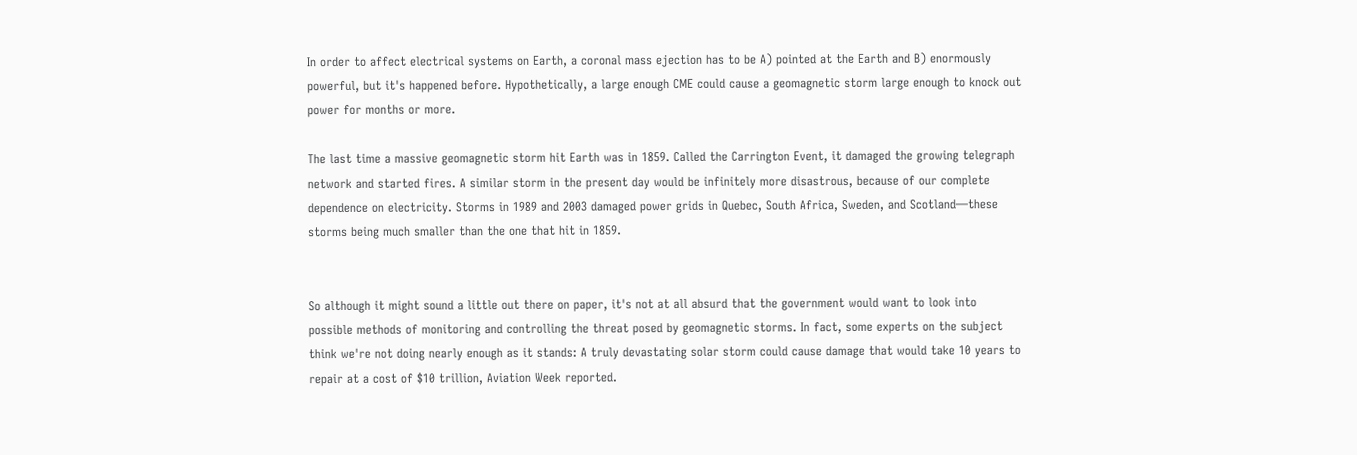In order to affect electrical systems on Earth, a coronal mass ejection has to be A) pointed at the Earth and B) enormously powerful, but it's happened before. Hypothetically, a large enough CME could cause a geomagnetic storm large enough to knock out power for months or more.

The last time a massive geomagnetic storm hit Earth was in 1859. Called the Carrington Event, it damaged the growing telegraph network and started fires. A similar storm in the present day would be infinitely more disastrous, because of our complete dependence on electricity. Storms in 1989 and 2003 damaged power grids in Quebec, South Africa, Sweden, and Scotland—these storms being much smaller than the one that hit in 1859.


So although it might sound a little out there on paper, it's not at all absurd that the government would want to look into possible methods of monitoring and controlling the threat posed by geomagnetic storms. In fact, some experts on the subject think we're not doing nearly enough as it stands: A truly devastating solar storm could cause damage that would take 10 years to repair at a cost of $10 trillion, Aviation Week reported.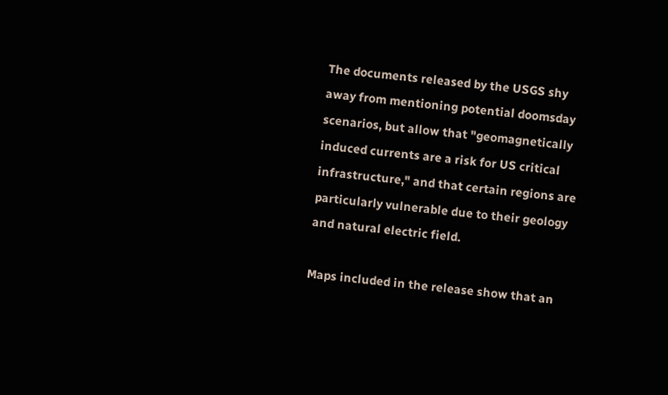The documents released by the USGS shy away from mentioning potential doomsday scenarios, but allow that "geomagnetically induced currents are a risk for US critical infrastructure," and that certain regions are particularly vulnerable due to their geology and natural electric field.

Maps included in the release show that an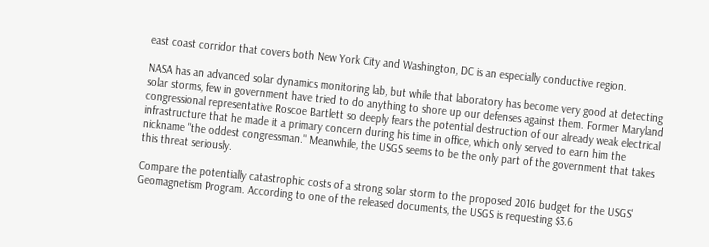east coast corridor that covers both New York City and Washington, DC is an especially conductive region.

NASA has an advanced solar dynamics monitoring lab, but while that laboratory has become very good at detecting solar storms, few in government have tried to do anything to shore up our defenses against them. Former Maryland congressional representative Roscoe Bartlett so deeply fears the potential destruction of our already weak electrical infrastructure that he made it a primary concern during his time in office, which only served to earn him the nickname "the oddest congressman." Meanwhile, the USGS seems to be the only part of the government that takes this threat seriously.

Compare the potentially catastrophic costs of a strong solar storm to the proposed 2016 budget for the USGS' Geomagnetism Program. According to one of the released documents, the USGS is requesting $3.6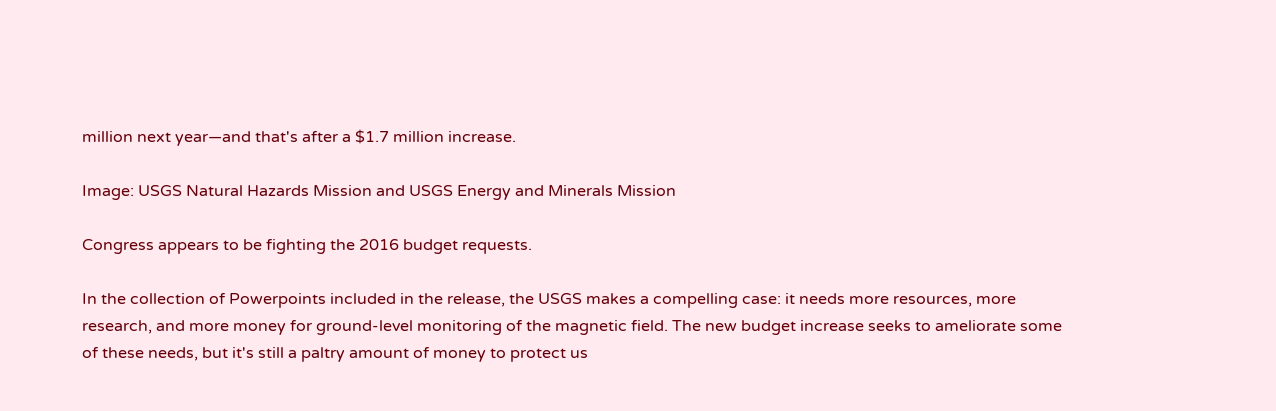million next year—and that's after a $1.7 million increase.

Image: USGS Natural Hazards Mission and USGS Energy and Minerals Mission

Congress appears to be fighting the 2016 budget requests.

In the collection of Powerpoints included in the release, the USGS makes a compelling case: it needs more resources, more research, and more money for ground-level monitoring of the magnetic field. The new budget increase seeks to ameliorate some of these needs, but it's still a paltry amount of money to protect us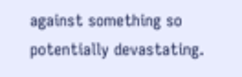against something so potentially devastating.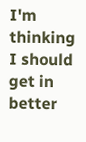I'm thinking I should get in better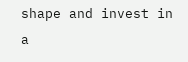shape and invest in a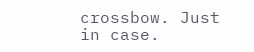crossbow. Just in case.